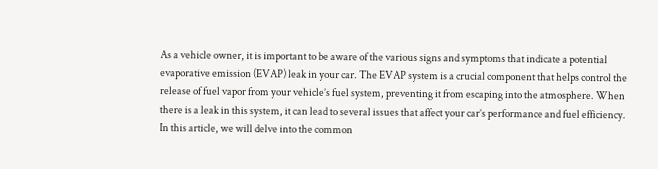As a vehicle owner, it is important to be aware of the various signs and symptoms that indicate a potential evaporative emission (EVAP) leak in your car. The EVAP system is a crucial component that helps control the release of fuel vapor from your vehicle’s fuel system, preventing it from escaping into the atmosphere. When there is a leak in this system, it can lead to several issues that affect your car’s performance and fuel efficiency. In this article, we will delve into the common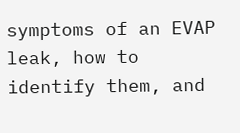symptoms of an EVAP leak, how to identify them, and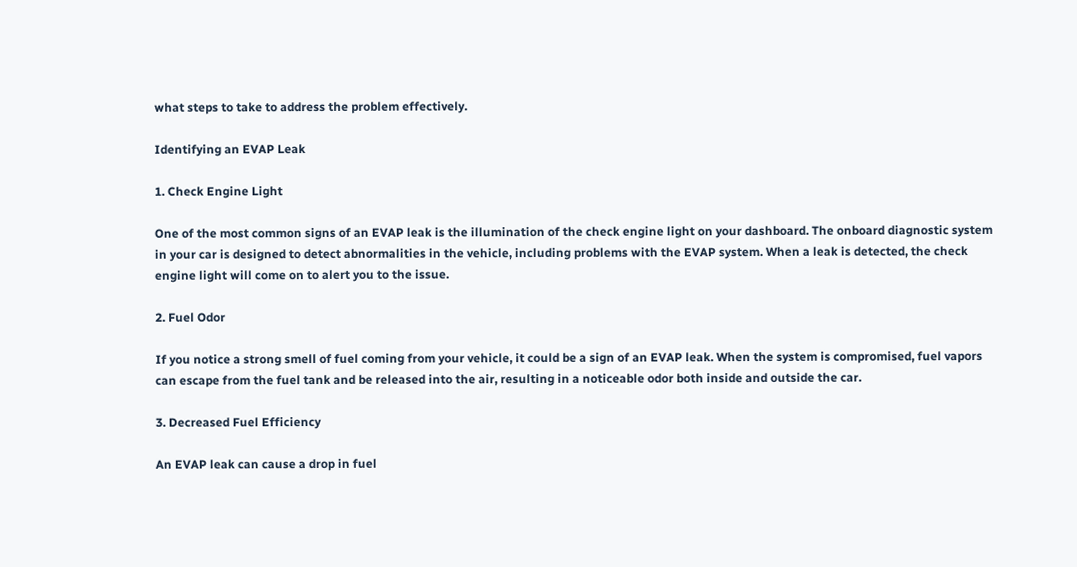what steps to take to address the problem effectively.

Identifying an EVAP Leak

1. Check Engine Light

One of the most common signs of an EVAP leak is the illumination of the check engine light on your dashboard. The onboard diagnostic system in your car is designed to detect abnormalities in the vehicle, including problems with the EVAP system. When a leak is detected, the check engine light will come on to alert you to the issue.

2. Fuel Odor

If you notice a strong smell of fuel coming from your vehicle, it could be a sign of an EVAP leak. When the system is compromised, fuel vapors can escape from the fuel tank and be released into the air, resulting in a noticeable odor both inside and outside the car.

3. Decreased Fuel Efficiency

An EVAP leak can cause a drop in fuel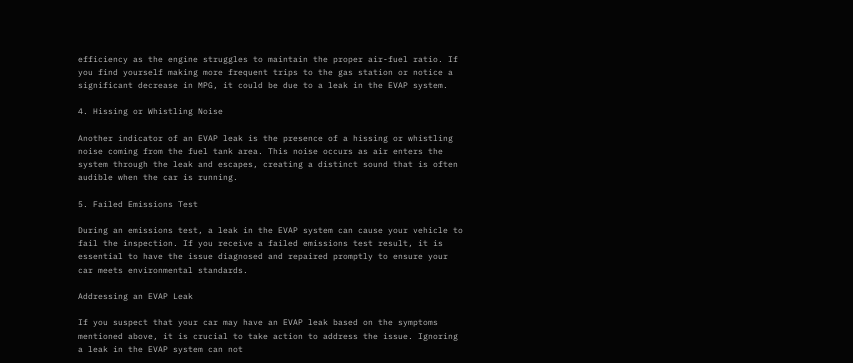efficiency as the engine struggles to maintain the proper air-fuel ratio. If you find yourself making more frequent trips to the gas station or notice a significant decrease in MPG, it could be due to a leak in the EVAP system.

4. Hissing or Whistling Noise

Another indicator of an EVAP leak is the presence of a hissing or whistling noise coming from the fuel tank area. This noise occurs as air enters the system through the leak and escapes, creating a distinct sound that is often audible when the car is running.

5. Failed Emissions Test

During an emissions test, a leak in the EVAP system can cause your vehicle to fail the inspection. If you receive a failed emissions test result, it is essential to have the issue diagnosed and repaired promptly to ensure your car meets environmental standards.

Addressing an EVAP Leak

If you suspect that your car may have an EVAP leak based on the symptoms mentioned above, it is crucial to take action to address the issue. Ignoring a leak in the EVAP system can not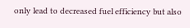only lead to decreased fuel efficiency but also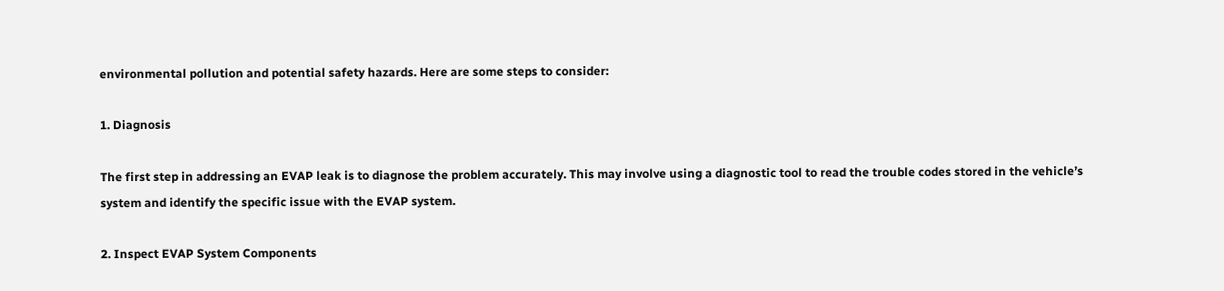environmental pollution and potential safety hazards. Here are some steps to consider:

1. Diagnosis

The first step in addressing an EVAP leak is to diagnose the problem accurately. This may involve using a diagnostic tool to read the trouble codes stored in the vehicle’s system and identify the specific issue with the EVAP system.

2. Inspect EVAP System Components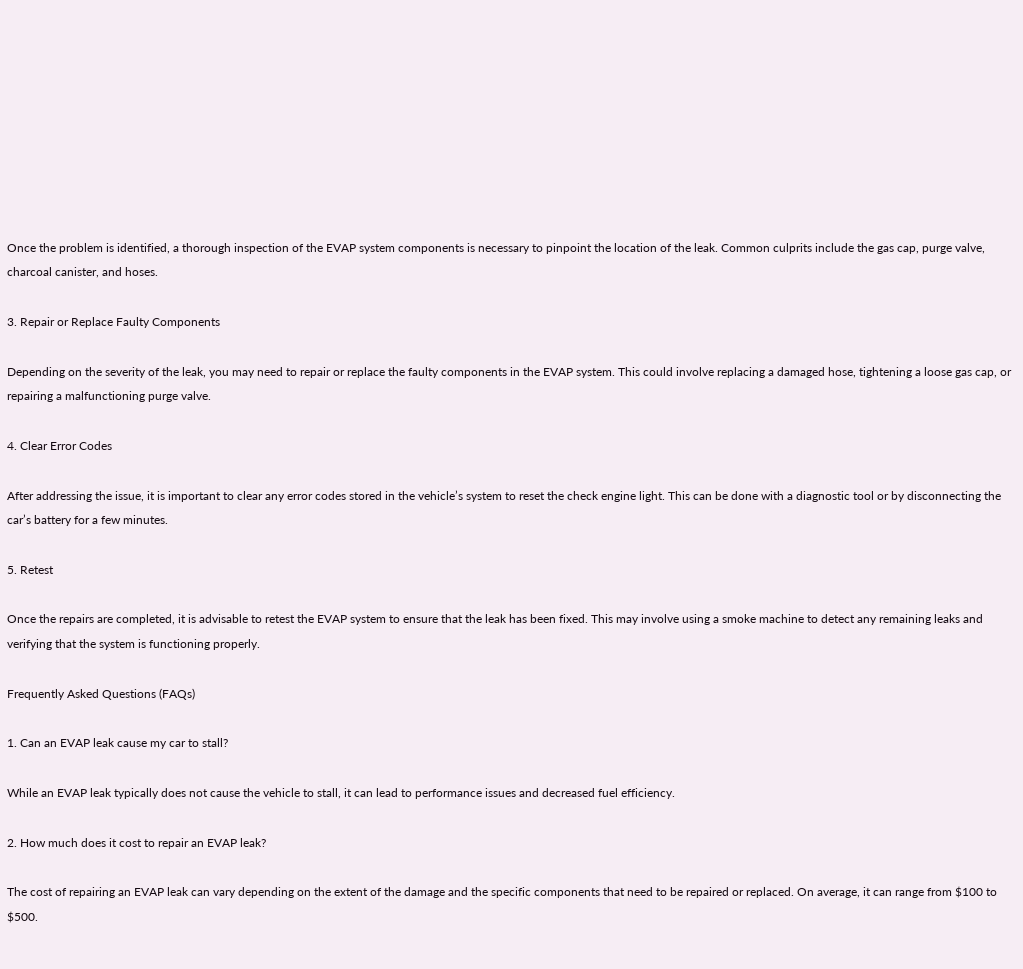Once the problem is identified, a thorough inspection of the EVAP system components is necessary to pinpoint the location of the leak. Common culprits include the gas cap, purge valve, charcoal canister, and hoses.

3. Repair or Replace Faulty Components

Depending on the severity of the leak, you may need to repair or replace the faulty components in the EVAP system. This could involve replacing a damaged hose, tightening a loose gas cap, or repairing a malfunctioning purge valve.

4. Clear Error Codes

After addressing the issue, it is important to clear any error codes stored in the vehicle’s system to reset the check engine light. This can be done with a diagnostic tool or by disconnecting the car’s battery for a few minutes.

5. Retest

Once the repairs are completed, it is advisable to retest the EVAP system to ensure that the leak has been fixed. This may involve using a smoke machine to detect any remaining leaks and verifying that the system is functioning properly.

Frequently Asked Questions (FAQs)

1. Can an EVAP leak cause my car to stall?

While an EVAP leak typically does not cause the vehicle to stall, it can lead to performance issues and decreased fuel efficiency.

2. How much does it cost to repair an EVAP leak?

The cost of repairing an EVAP leak can vary depending on the extent of the damage and the specific components that need to be repaired or replaced. On average, it can range from $100 to $500.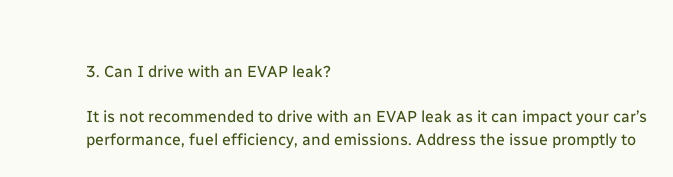3. Can I drive with an EVAP leak?

It is not recommended to drive with an EVAP leak as it can impact your car’s performance, fuel efficiency, and emissions. Address the issue promptly to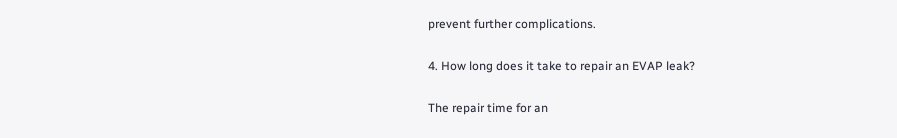prevent further complications.

4. How long does it take to repair an EVAP leak?

The repair time for an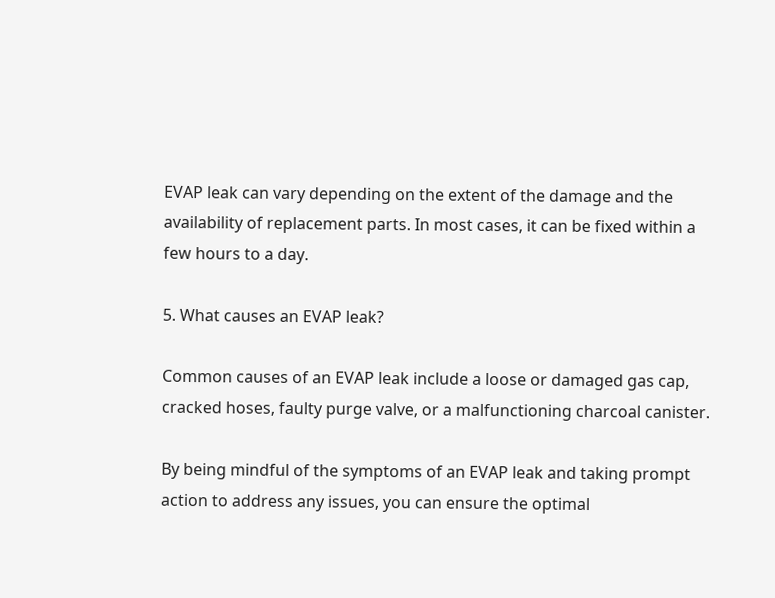EVAP leak can vary depending on the extent of the damage and the availability of replacement parts. In most cases, it can be fixed within a few hours to a day.

5. What causes an EVAP leak?

Common causes of an EVAP leak include a loose or damaged gas cap, cracked hoses, faulty purge valve, or a malfunctioning charcoal canister.

By being mindful of the symptoms of an EVAP leak and taking prompt action to address any issues, you can ensure the optimal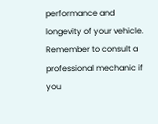performance and longevity of your vehicle. Remember to consult a professional mechanic if you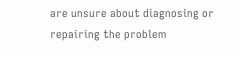are unsure about diagnosing or repairing the problem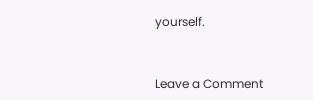yourself.


Leave a Comment